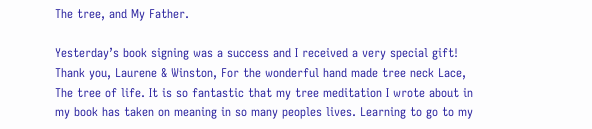The tree, and My Father.

Yesterday’s book signing was a success and I received a very special gift! Thank you, Laurene & Winston, For the wonderful hand made tree neck Lace, The tree of life. It is so fantastic that my tree meditation I wrote about in my book has taken on meaning in so many peoples lives. Learning to go to my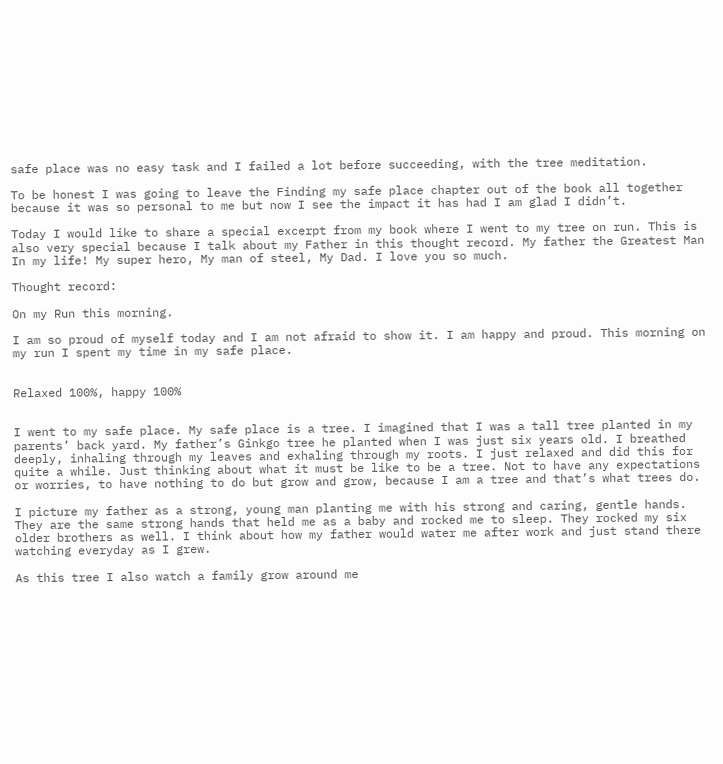safe place was no easy task and I failed a lot before succeeding, with the tree meditation.

To be honest I was going to leave the Finding my safe place chapter out of the book all together because it was so personal to me but now I see the impact it has had I am glad I didn’t.

Today I would like to share a special excerpt from my book where I went to my tree on run. This is also very special because I talk about my Father in this thought record. My father the Greatest Man In my life! My super hero, My man of steel, My Dad. I love you so much.

Thought record:

On my Run this morning.

I am so proud of myself today and I am not afraid to show it. I am happy and proud. This morning on my run I spent my time in my safe place.


Relaxed 100%, happy 100%


I went to my safe place. My safe place is a tree. I imagined that I was a tall tree planted in my parents’ back yard. My father’s Ginkgo tree he planted when I was just six years old. I breathed deeply, inhaling through my leaves and exhaling through my roots. I just relaxed and did this for quite a while. Just thinking about what it must be like to be a tree. Not to have any expectations or worries, to have nothing to do but grow and grow, because I am a tree and that’s what trees do.

I picture my father as a strong, young man planting me with his strong and caring, gentle hands. They are the same strong hands that held me as a baby and rocked me to sleep. They rocked my six older brothers as well. I think about how my father would water me after work and just stand there watching everyday as I grew.

As this tree I also watch a family grow around me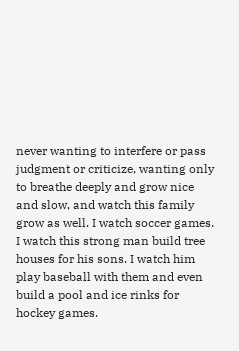never wanting to interfere or pass judgment or criticize, wanting only to breathe deeply and grow nice and slow, and watch this family grow as well. I watch soccer games. I watch this strong man build tree houses for his sons. I watch him play baseball with them and even build a pool and ice rinks for hockey games.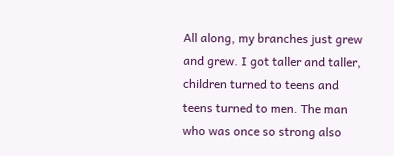All along, my branches just grew and grew. I got taller and taller, children turned to teens and teens turned to men. The man who was once so strong also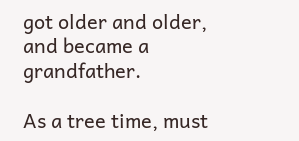got older and older, and became a grandfather.

As a tree time, must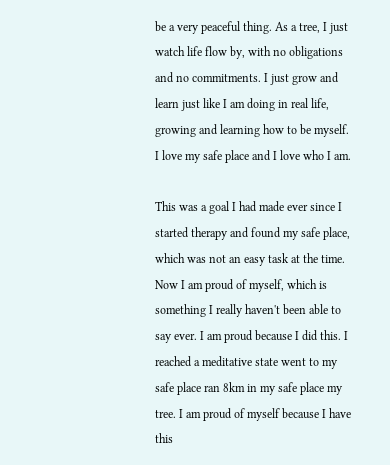be a very peaceful thing. As a tree, I just watch life flow by, with no obligations and no commitments. I just grow and learn just like I am doing in real life, growing and learning how to be myself. I love my safe place and I love who I am.

This was a goal I had made ever since I started therapy and found my safe place, which was not an easy task at the time. Now I am proud of myself, which is something I really haven't been able to say ever. I am proud because I did this. I reached a meditative state went to my safe place ran 8km in my safe place my tree. I am proud of myself because I have this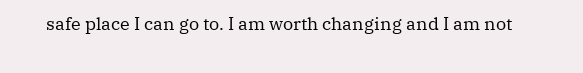safe place I can go to. I am worth changing and I am not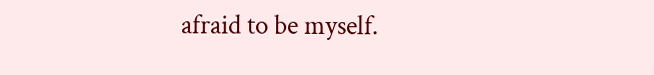afraid to be myself.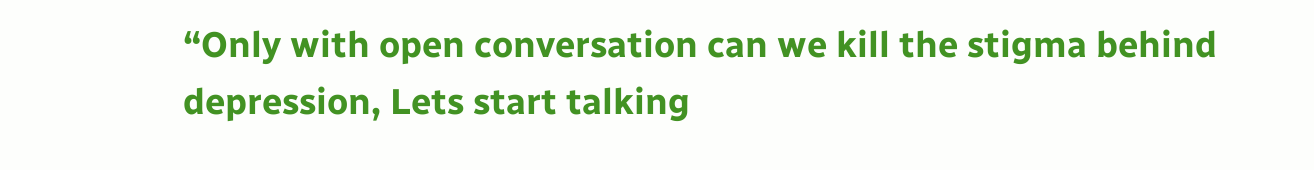“Only with open conversation can we kill the stigma behind depression, Lets start talking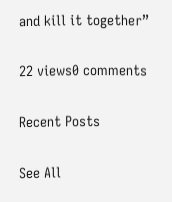and kill it together”

22 views0 comments

Recent Posts

See All